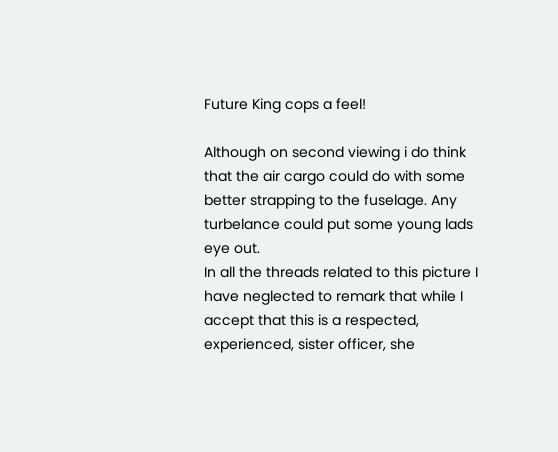Future King cops a feel!

Although on second viewing i do think that the air cargo could do with some better strapping to the fuselage. Any turbelance could put some young lads eye out.
In all the threads related to this picture I have neglected to remark that while I accept that this is a respected, experienced, sister officer, she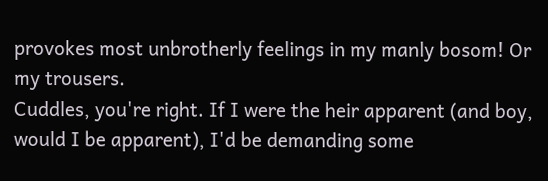provokes most unbrotherly feelings in my manly bosom! Or my trousers.
Cuddles, you're right. If I were the heir apparent (and boy, would I be apparent), I'd be demanding some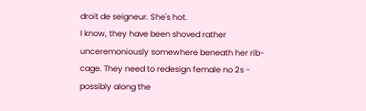droit de seigneur. She's hot.
I know, they have been shoved rather unceremoniously somewhere beneath her rib-cage. They need to redesign female no 2s - possibly along the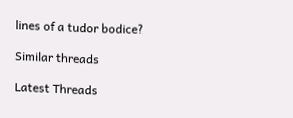lines of a tudor bodice?

Similar threads

Latest Threads